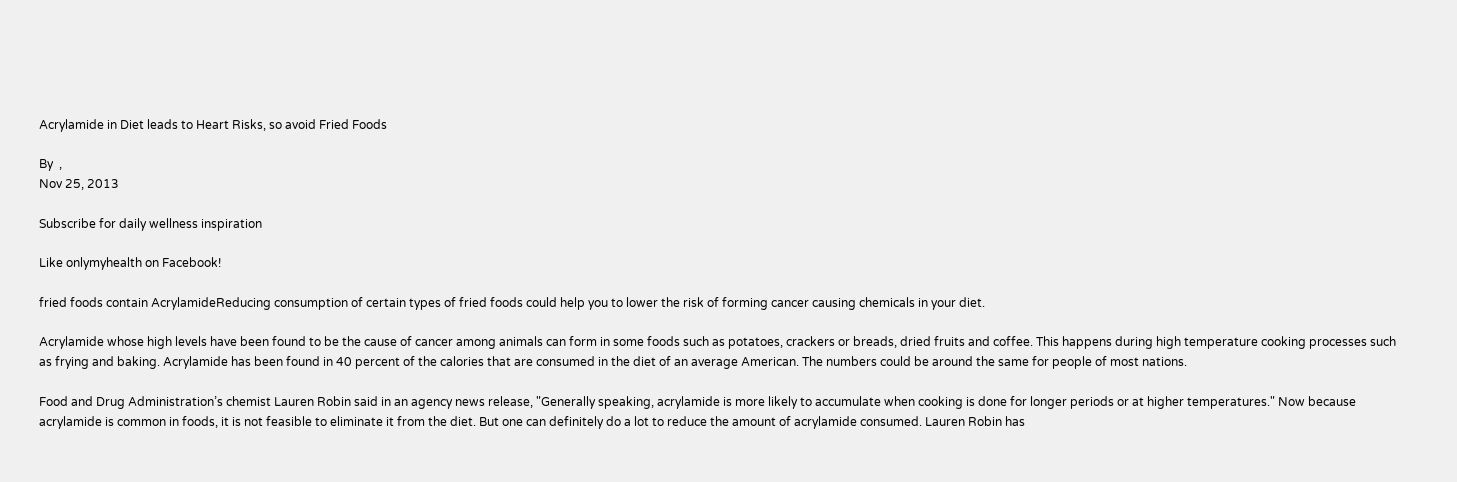Acrylamide in Diet leads to Heart Risks, so avoid Fried Foods

By  ,
Nov 25, 2013

Subscribe for daily wellness inspiration

Like onlymyhealth on Facebook!

fried foods contain AcrylamideReducing consumption of certain types of fried foods could help you to lower the risk of forming cancer causing chemicals in your diet.

Acrylamide whose high levels have been found to be the cause of cancer among animals can form in some foods such as potatoes, crackers or breads, dried fruits and coffee. This happens during high temperature cooking processes such as frying and baking. Acrylamide has been found in 40 percent of the calories that are consumed in the diet of an average American. The numbers could be around the same for people of most nations.

Food and Drug Administration’s chemist Lauren Robin said in an agency news release, "Generally speaking, acrylamide is more likely to accumulate when cooking is done for longer periods or at higher temperatures." Now because acrylamide is common in foods, it is not feasible to eliminate it from the diet. But one can definitely do a lot to reduce the amount of acrylamide consumed. Lauren Robin has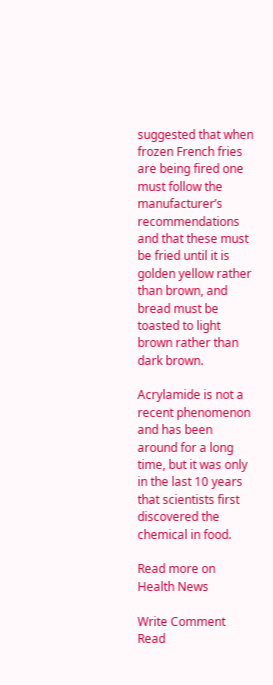suggested that when frozen French fries are being fired one must follow the manufacturer’s recommendations and that these must be fried until it is golden yellow rather than brown, and bread must be toasted to light brown rather than dark brown.

Acrylamide is not a recent phenomenon and has been around for a long time, but it was only in the last 10 years that scientists first discovered the chemical in food.

Read more on Health News

Write Comment Read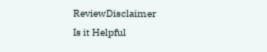ReviewDisclaimer
Is it Helpful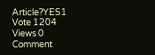Article?YES1 Vote 1204 Views 0 Comment